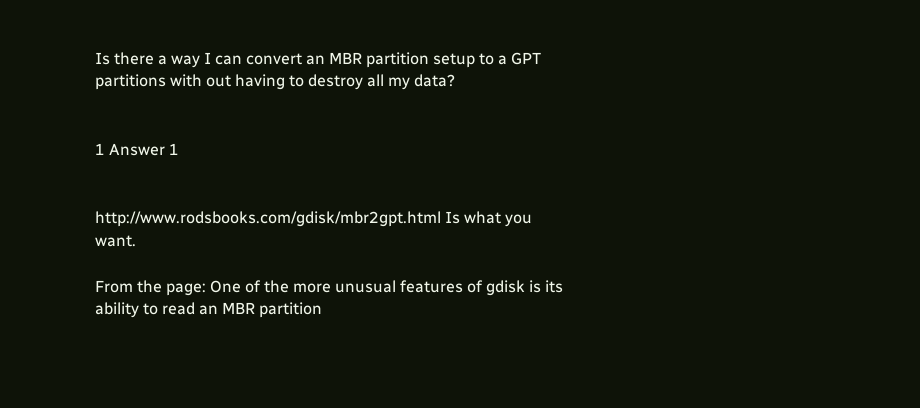Is there a way I can convert an MBR partition setup to a GPT partitions with out having to destroy all my data?


1 Answer 1


http://www.rodsbooks.com/gdisk/mbr2gpt.html Is what you want.

From the page: One of the more unusual features of gdisk is its ability to read an MBR partition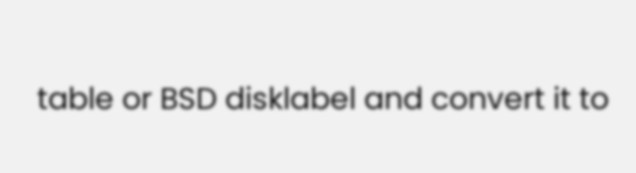table or BSD disklabel and convert it to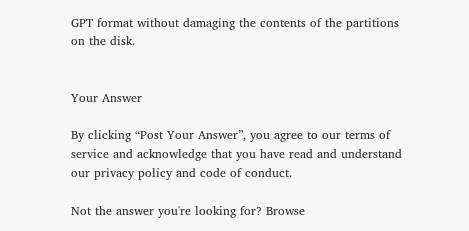GPT format without damaging the contents of the partitions on the disk.


Your Answer

By clicking “Post Your Answer”, you agree to our terms of service and acknowledge that you have read and understand our privacy policy and code of conduct.

Not the answer you're looking for? Browse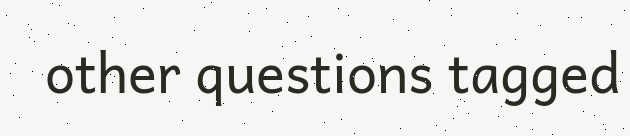other questions tagged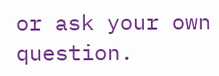or ask your own question.